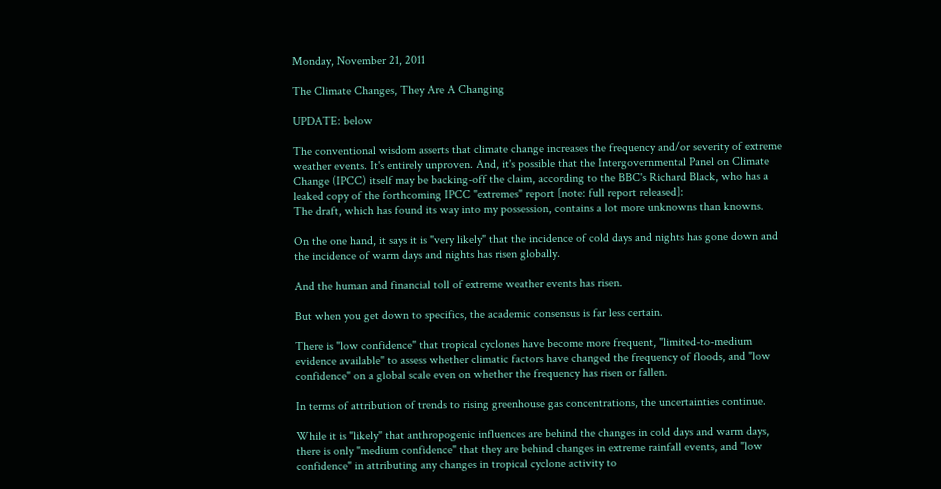Monday, November 21, 2011

The Climate Changes, They Are A Changing

UPDATE: below

The conventional wisdom asserts that climate change increases the frequency and/or severity of extreme weather events. It's entirely unproven. And, it's possible that the Intergovernmental Panel on Climate Change (IPCC) itself may be backing-off the claim, according to the BBC's Richard Black, who has a leaked copy of the forthcoming IPCC "extremes" report [note: full report released]:
The draft, which has found its way into my possession, contains a lot more unknowns than knowns.

On the one hand, it says it is "very likely" that the incidence of cold days and nights has gone down and the incidence of warm days and nights has risen globally.

And the human and financial toll of extreme weather events has risen.

But when you get down to specifics, the academic consensus is far less certain.

There is "low confidence" that tropical cyclones have become more frequent, "limited-to-medium evidence available" to assess whether climatic factors have changed the frequency of floods, and "low confidence" on a global scale even on whether the frequency has risen or fallen.

In terms of attribution of trends to rising greenhouse gas concentrations, the uncertainties continue.

While it is "likely" that anthropogenic influences are behind the changes in cold days and warm days, there is only "medium confidence" that they are behind changes in extreme rainfall events, and "low confidence" in attributing any changes in tropical cyclone activity to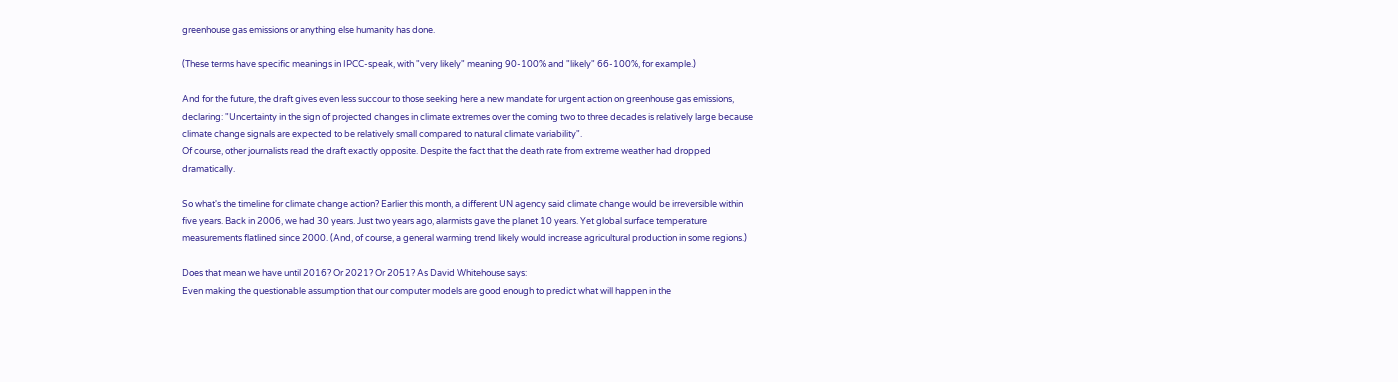greenhouse gas emissions or anything else humanity has done.

(These terms have specific meanings in IPCC-speak, with "very likely" meaning 90-100% and "likely" 66-100%, for example.)

And for the future, the draft gives even less succour to those seeking here a new mandate for urgent action on greenhouse gas emissions, declaring: "Uncertainty in the sign of projected changes in climate extremes over the coming two to three decades is relatively large because climate change signals are expected to be relatively small compared to natural climate variability".
Of course, other journalists read the draft exactly opposite. Despite the fact that the death rate from extreme weather had dropped dramatically.

So what's the timeline for climate change action? Earlier this month, a different UN agency said climate change would be irreversible within five years. Back in 2006, we had 30 years. Just two years ago, alarmists gave the planet 10 years. Yet global surface temperature measurements flatlined since 2000. (And, of course, a general warming trend likely would increase agricultural production in some regions.)

Does that mean we have until 2016? Or 2021? Or 2051? As David Whitehouse says:
Even making the questionable assumption that our computer models are good enough to predict what will happen in the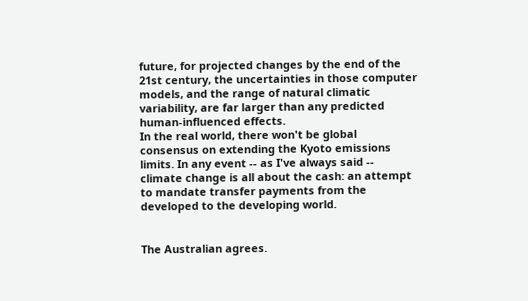future, for projected changes by the end of the 21st century, the uncertainties in those computer models, and the range of natural climatic variability, are far larger than any predicted human-influenced effects.
In the real world, there won't be global consensus on extending the Kyoto emissions limits. In any event -- as I've always said -- climate change is all about the cash: an attempt to mandate transfer payments from the developed to the developing world.


The Australian agrees.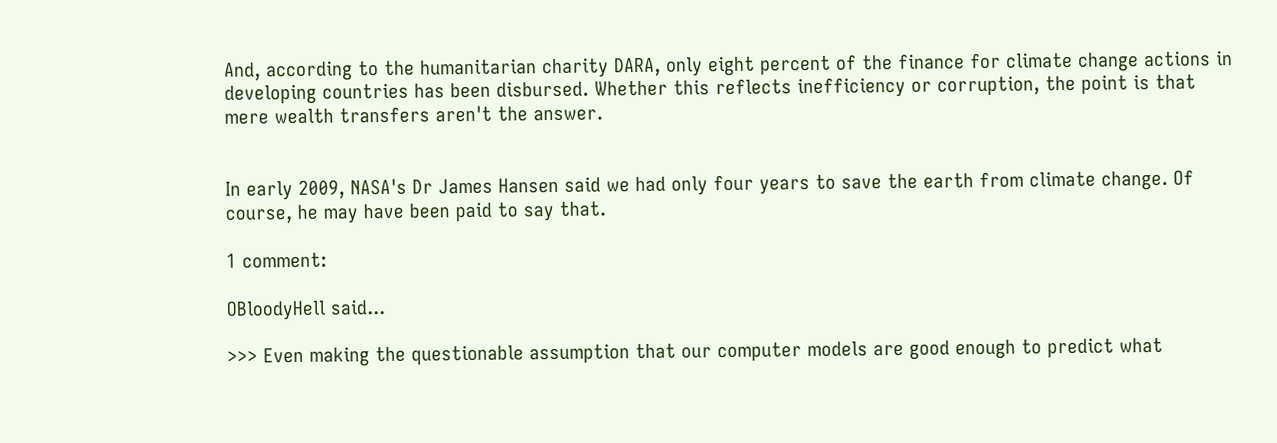And, according to the humanitarian charity DARA, only eight percent of the finance for climate change actions in developing countries has been disbursed. Whether this reflects inefficiency or corruption, the point is that mere wealth transfers aren't the answer.


In early 2009, NASA's Dr James Hansen said we had only four years to save the earth from climate change. Of course, he may have been paid to say that.

1 comment:

OBloodyHell said...

>>> Even making the questionable assumption that our computer models are good enough to predict what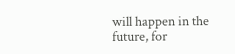will happen in the future, for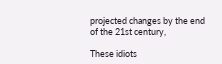projected changes by the end of the 21st century,

These idiots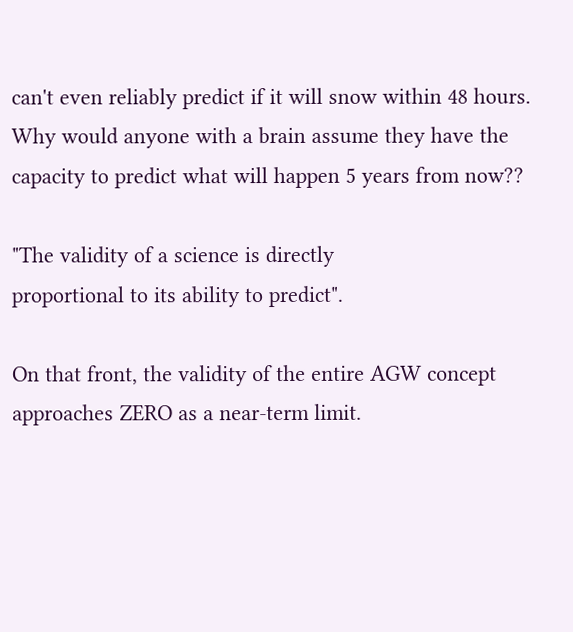can't even reliably predict if it will snow within 48 hours. Why would anyone with a brain assume they have the capacity to predict what will happen 5 years from now??

"The validity of a science is directly
proportional to its ability to predict".

On that front, the validity of the entire AGW concept approaches ZERO as a near-term limit.